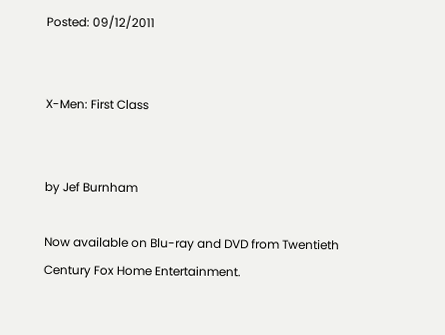Posted: 09/12/2011


X-Men: First Class


by Jef Burnham

Now available on Blu-ray and DVD from Twentieth Century Fox Home Entertainment.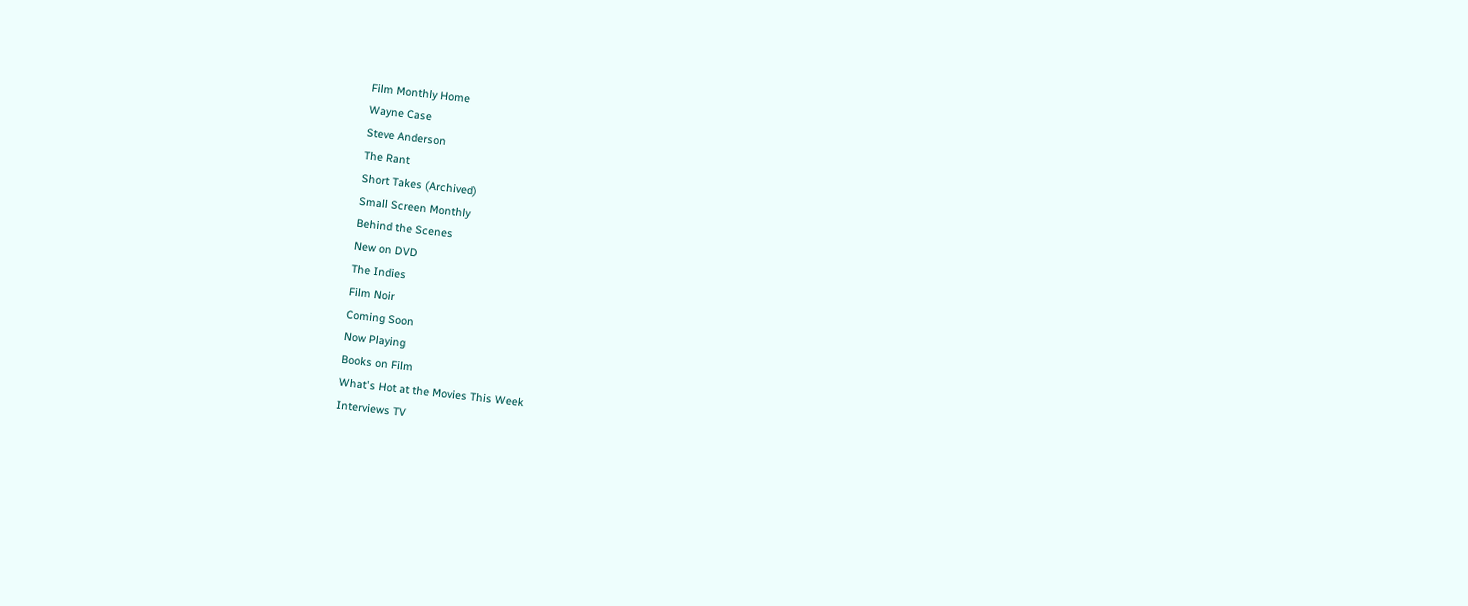Film Monthly Home
Wayne Case
Steve Anderson
The Rant
Short Takes (Archived)
Small Screen Monthly
Behind the Scenes
New on DVD
The Indies
Film Noir
Coming Soon
Now Playing
Books on Film
What's Hot at the Movies This Week
Interviews TV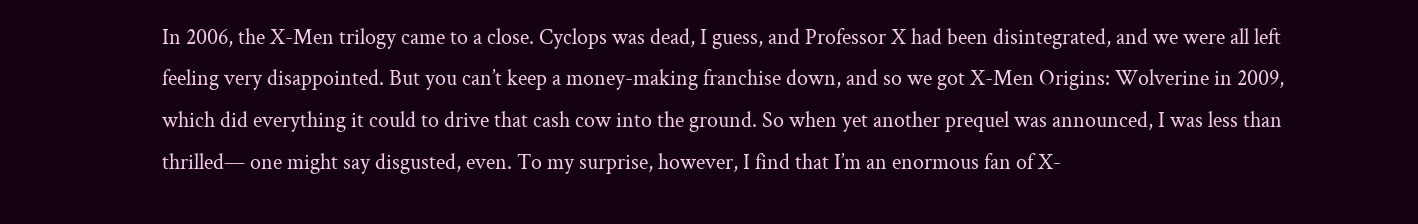In 2006, the X-Men trilogy came to a close. Cyclops was dead, I guess, and Professor X had been disintegrated, and we were all left feeling very disappointed. But you can’t keep a money-making franchise down, and so we got X-Men Origins: Wolverine in 2009, which did everything it could to drive that cash cow into the ground. So when yet another prequel was announced, I was less than thrilled— one might say disgusted, even. To my surprise, however, I find that I’m an enormous fan of X-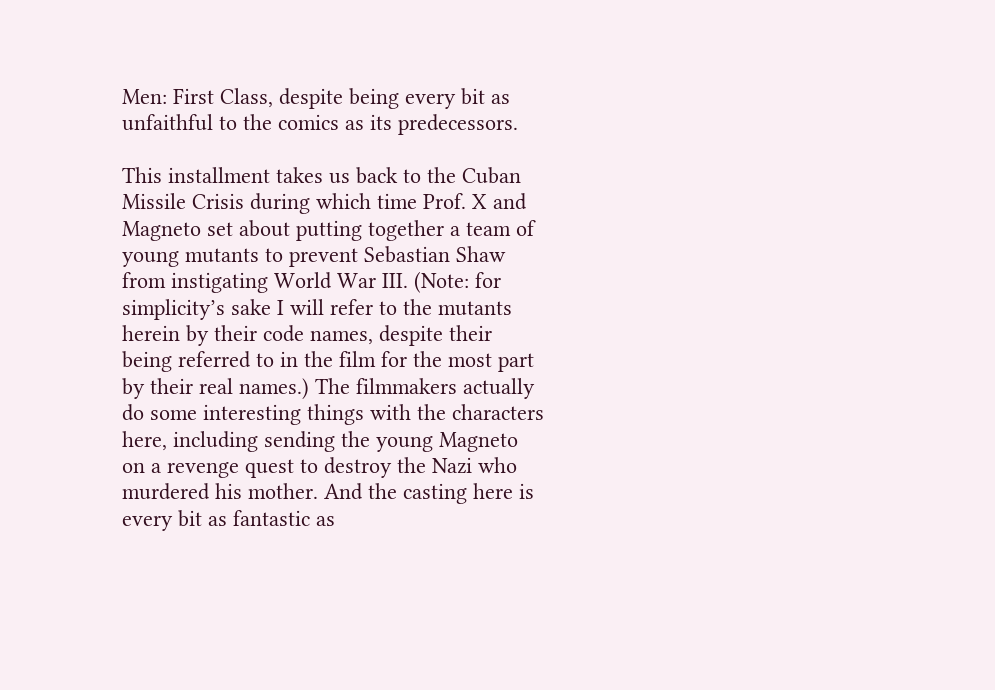Men: First Class, despite being every bit as unfaithful to the comics as its predecessors.

This installment takes us back to the Cuban Missile Crisis during which time Prof. X and Magneto set about putting together a team of young mutants to prevent Sebastian Shaw from instigating World War III. (Note: for simplicity’s sake I will refer to the mutants herein by their code names, despite their being referred to in the film for the most part by their real names.) The filmmakers actually do some interesting things with the characters here, including sending the young Magneto on a revenge quest to destroy the Nazi who murdered his mother. And the casting here is every bit as fantastic as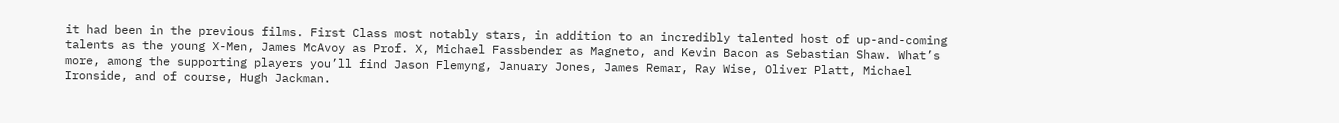it had been in the previous films. First Class most notably stars, in addition to an incredibly talented host of up-and-coming talents as the young X-Men, James McAvoy as Prof. X, Michael Fassbender as Magneto, and Kevin Bacon as Sebastian Shaw. What’s more, among the supporting players you’ll find Jason Flemyng, January Jones, James Remar, Ray Wise, Oliver Platt, Michael Ironside, and of course, Hugh Jackman.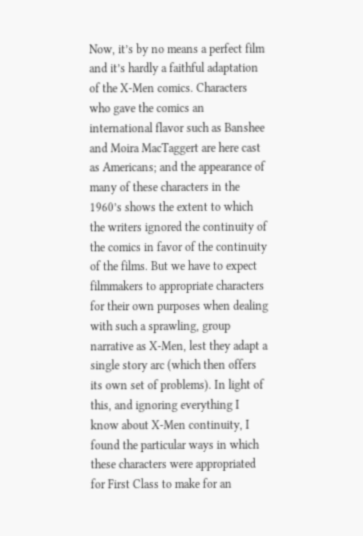Now, it’s by no means a perfect film and it’s hardly a faithful adaptation of the X-Men comics. Characters who gave the comics an international flavor such as Banshee and Moira MacTaggert are here cast as Americans; and the appearance of many of these characters in the 1960’s shows the extent to which the writers ignored the continuity of the comics in favor of the continuity of the films. But we have to expect filmmakers to appropriate characters for their own purposes when dealing with such a sprawling, group narrative as X-Men, lest they adapt a single story arc (which then offers its own set of problems). In light of this, and ignoring everything I know about X-Men continuity, I found the particular ways in which these characters were appropriated for First Class to make for an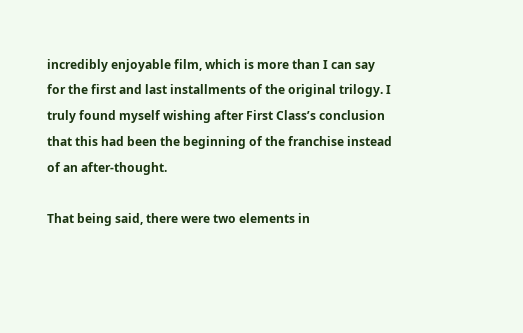incredibly enjoyable film, which is more than I can say for the first and last installments of the original trilogy. I truly found myself wishing after First Class’s conclusion that this had been the beginning of the franchise instead of an after-thought.

That being said, there were two elements in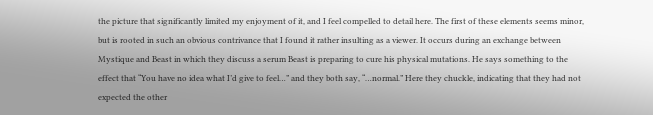the picture that significantly limited my enjoyment of it, and I feel compelled to detail here. The first of these elements seems minor, but is rooted in such an obvious contrivance that I found it rather insulting as a viewer. It occurs during an exchange between Mystique and Beast in which they discuss a serum Beast is preparing to cure his physical mutations. He says something to the effect that “You have no idea what I’d give to feel…” and they both say, “…normal.” Here they chuckle, indicating that they had not expected the other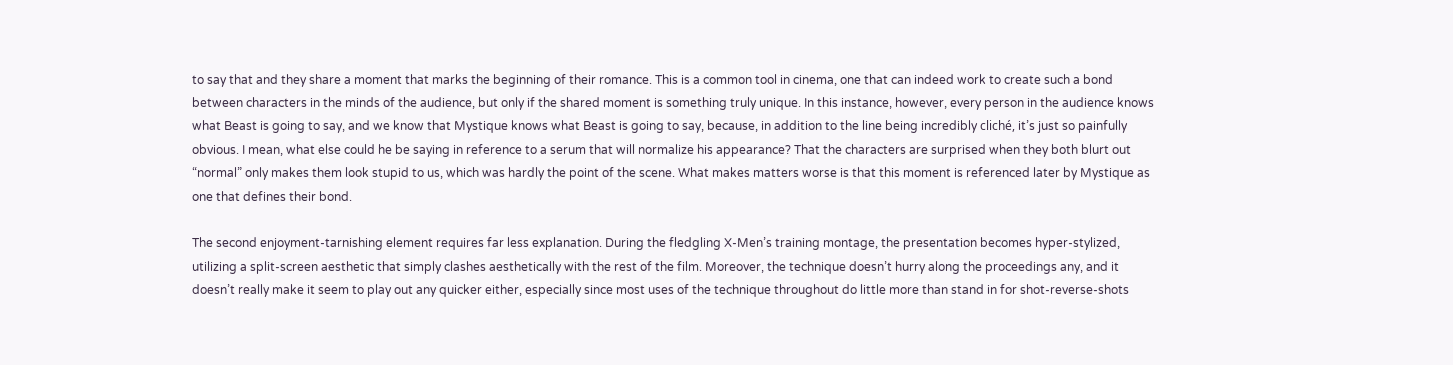to say that and they share a moment that marks the beginning of their romance. This is a common tool in cinema, one that can indeed work to create such a bond between characters in the minds of the audience, but only if the shared moment is something truly unique. In this instance, however, every person in the audience knows what Beast is going to say, and we know that Mystique knows what Beast is going to say, because, in addition to the line being incredibly cliché, it’s just so painfully obvious. I mean, what else could he be saying in reference to a serum that will normalize his appearance? That the characters are surprised when they both blurt out “normal” only makes them look stupid to us, which was hardly the point of the scene. What makes matters worse is that this moment is referenced later by Mystique as one that defines their bond.

The second enjoyment-tarnishing element requires far less explanation. During the fledgling X-Men’s training montage, the presentation becomes hyper-stylized, utilizing a split-screen aesthetic that simply clashes aesthetically with the rest of the film. Moreover, the technique doesn’t hurry along the proceedings any, and it doesn’t really make it seem to play out any quicker either, especially since most uses of the technique throughout do little more than stand in for shot-reverse-shots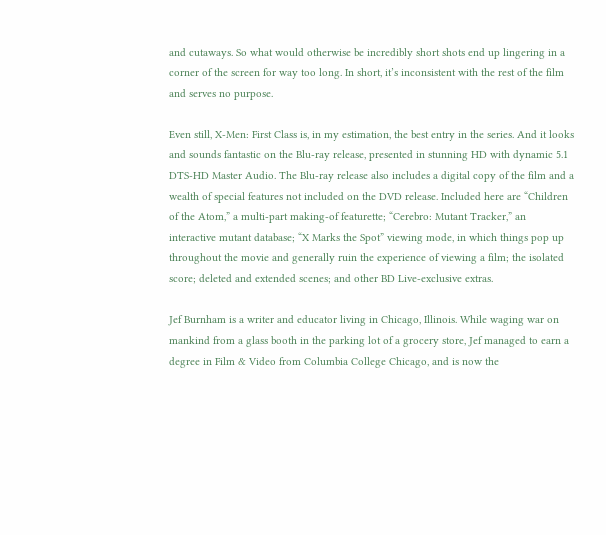and cutaways. So what would otherwise be incredibly short shots end up lingering in a corner of the screen for way too long. In short, it’s inconsistent with the rest of the film and serves no purpose.

Even still, X-Men: First Class is, in my estimation, the best entry in the series. And it looks and sounds fantastic on the Blu-ray release, presented in stunning HD with dynamic 5.1 DTS-HD Master Audio. The Blu-ray release also includes a digital copy of the film and a wealth of special features not included on the DVD release. Included here are “Children of the Atom,” a multi-part making-of featurette; “Cerebro: Mutant Tracker,” an interactive mutant database; “X Marks the Spot” viewing mode, in which things pop up throughout the movie and generally ruin the experience of viewing a film; the isolated score; deleted and extended scenes; and other BD Live-exclusive extras.

Jef Burnham is a writer and educator living in Chicago, Illinois. While waging war on mankind from a glass booth in the parking lot of a grocery store, Jef managed to earn a degree in Film & Video from Columbia College Chicago, and is now the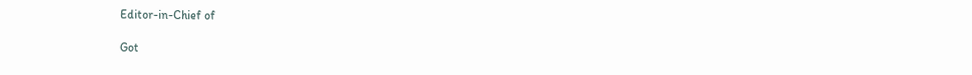Editor-in-Chief of

Got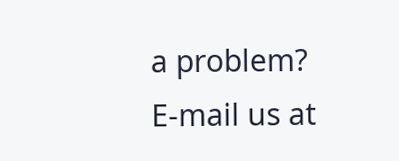a problem? E-mail us at